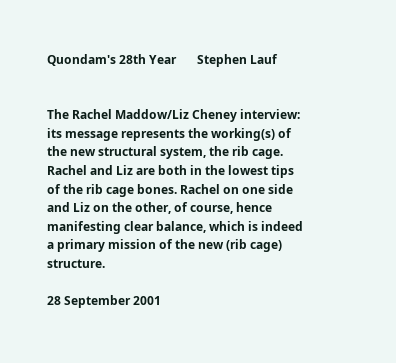Quondam's 28th Year       Stephen Lauf


The Rachel Maddow/Liz Cheney interview: its message represents the working(s) of the new structural system, the rib cage. Rachel and Liz are both in the lowest tips of the rib cage bones. Rachel on one side and Liz on the other, of course, hence manifesting clear balance, which is indeed a primary mission of the new (rib cage) structure.

28 September 2001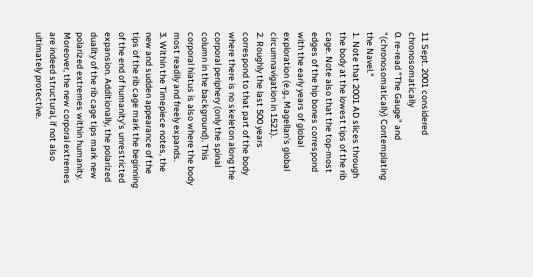11 Sept. 2001 considered chronosomatically
0. re-read "The Gauge" and "(chronosomatically) Contemplating the Navel."
1. Note that 2001 AD slices through the body at the lowest tips of the rib cage. Note also that the top-most edges of the hip bones correspond with the early years of global exploration (e.g., Magellan's global circumnavigation in 1521).
2. Roughly the last 500 years correspond to that part of the body where there is no skeleton along the corporal periphery (only the spinal column in the background). This corporal hiatus is also where the body most readily and freely expands.
3. Within the Timepiece notes, the new and sudden appearance of the tips of the rib cage mark the beginning of the end of humanity's unrestricted expansion. Additionally, the polarized duality of the rib cage tips mark new polarized extremes within humanity. Moreover, the new corporal extremes are indeed structural, if not also ultimately protective.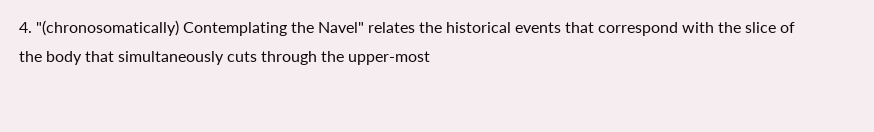4. "(chronosomatically) Contemplating the Navel" relates the historical events that correspond with the slice of the body that simultaneously cuts through the upper-most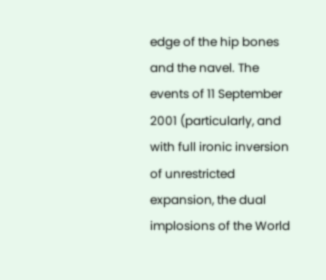edge of the hip bones and the navel. The events of 11 September 2001 (particularly, and with full ironic inversion of unrestricted expansion, the dual implosions of the World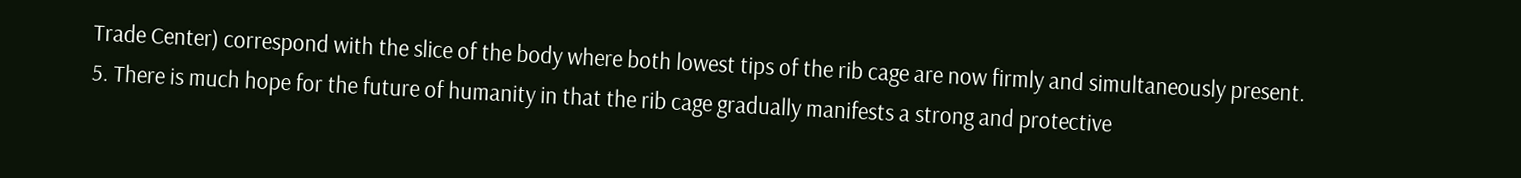Trade Center) correspond with the slice of the body where both lowest tips of the rib cage are now firmly and simultaneously present.
5. There is much hope for the future of humanity in that the rib cage gradually manifests a strong and protective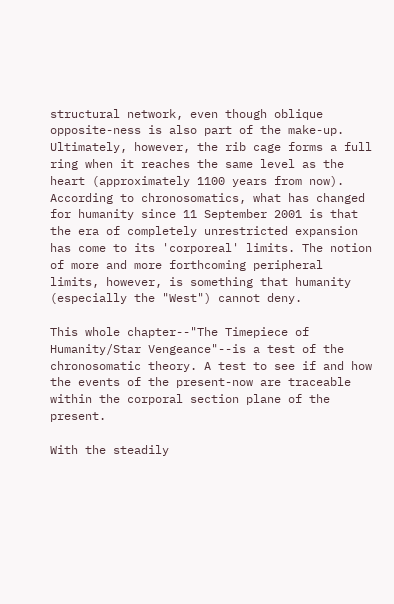structural network, even though oblique opposite-ness is also part of the make-up. Ultimately, however, the rib cage forms a full ring when it reaches the same level as the heart (approximately 1100 years from now).
According to chronosomatics, what has changed for humanity since 11 September 2001 is that the era of completely unrestricted expansion has come to its 'corporeal' limits. The notion of more and more forthcoming peripheral limits, however, is something that humanity (especially the "West") cannot deny.

This whole chapter--"The Timepiece of Humanity/Star Vengeance"--is a test of the chronosomatic theory. A test to see if and how the events of the present-now are traceable within the corporal section plane of the present.

With the steadily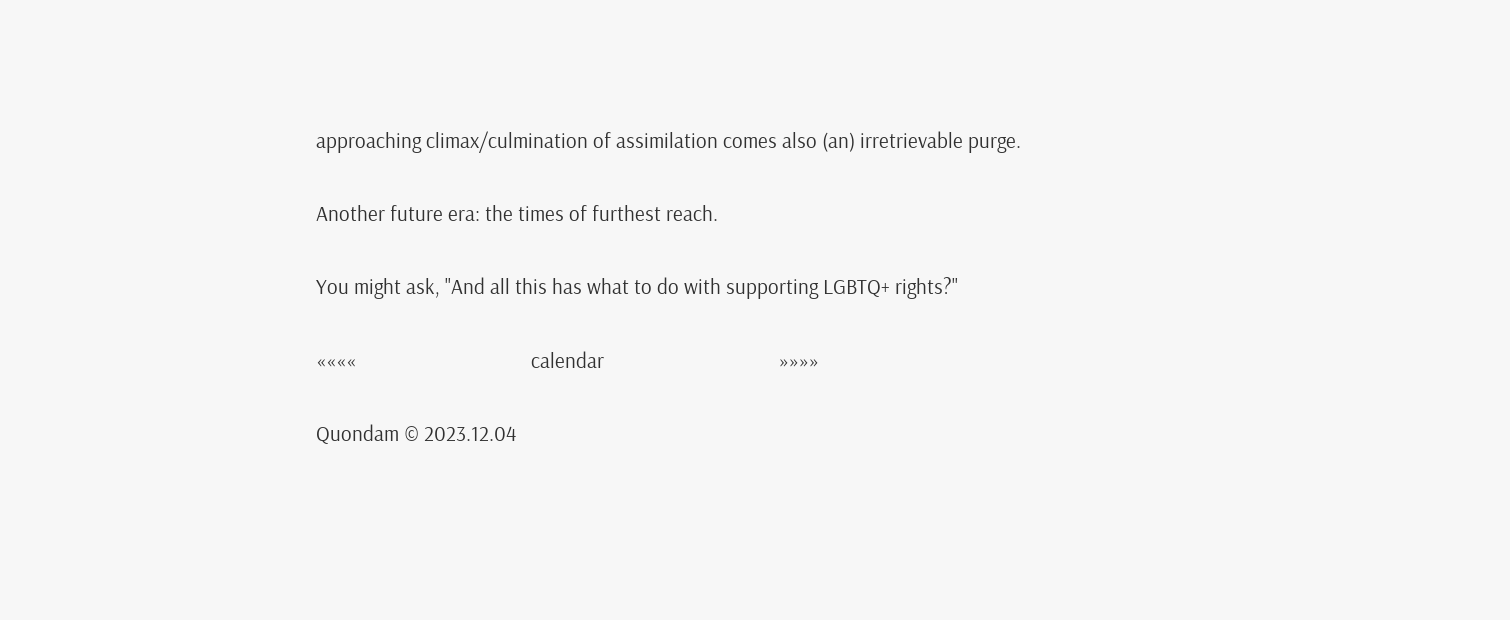approaching climax/culmination of assimilation comes also (an) irretrievable purge.

Another future era: the times of furthest reach.

You might ask, "And all this has what to do with supporting LGBTQ+ rights?"

««««                                   calendar                                   »»»»

Quondam © 2023.12.04